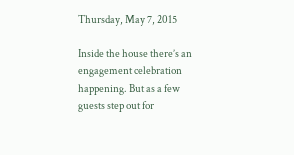Thursday, May 7, 2015

Inside the house there’s an engagement celebration happening. But as a few guests step out for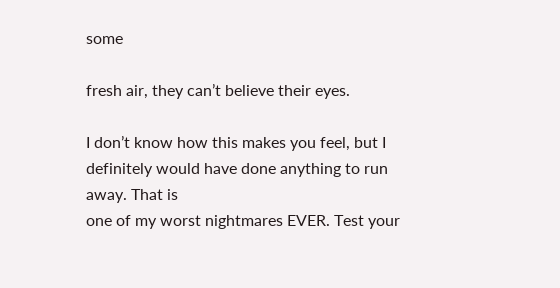some

fresh air, they can’t believe their eyes.

I don’t know how this makes you feel, but I definitely would have done anything to run away. That is
one of my worst nightmares EVER. Test your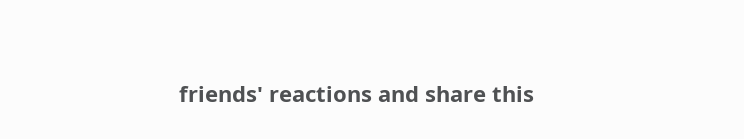friends' reactions and share this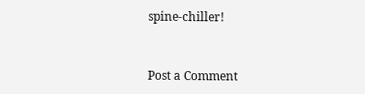spine-chiller!


Post a Comment